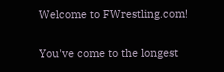Welcome to FWrestling.com!

You've come to the longest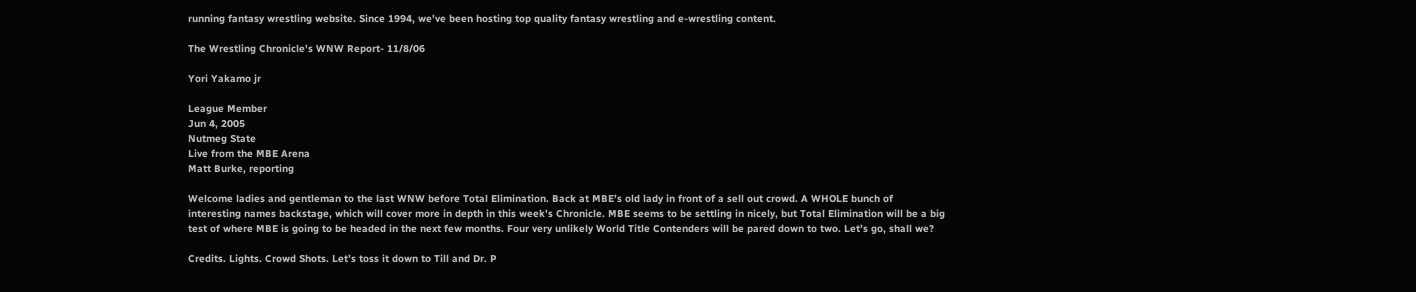running fantasy wrestling website. Since 1994, we've been hosting top quality fantasy wrestling and e-wrestling content.

The Wrestling Chronicle's WNW Report- 11/8/06

Yori Yakamo jr

League Member
Jun 4, 2005
Nutmeg State
Live from the MBE Arena
Matt Burke, reporting

Welcome ladies and gentleman to the last WNW before Total Elimination. Back at MBE’s old lady in front of a sell out crowd. A WHOLE bunch of interesting names backstage, which will cover more in depth in this week’s Chronicle. MBE seems to be settling in nicely, but Total Elimination will be a big test of where MBE is going to be headed in the next few months. Four very unlikely World Title Contenders will be pared down to two. Let’s go, shall we?

Credits. Lights. Crowd Shots. Let’s toss it down to Till and Dr. P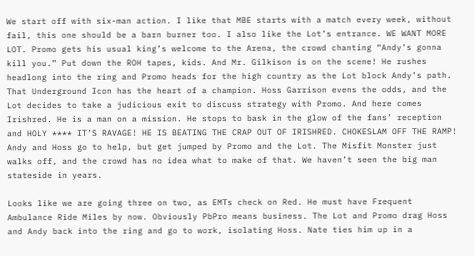We start off with six-man action. I like that MBE starts with a match every week, without fail, this one should be a barn burner too. I also like the Lot’s entrance. WE WANT MORE LOT. Promo gets his usual king’s welcome to the Arena, the crowd chanting “Andy’s gonna kill you.” Put down the ROH tapes, kids. And Mr. Gilkison is on the scene! He rushes headlong into the ring and Promo heads for the high country as the Lot block Andy’s path. That Underground Icon has the heart of a champion. Hoss Garrison evens the odds, and the Lot decides to take a judicious exit to discuss strategy with Promo. And here comes Irishred. He is a man on a mission. He stops to bask in the glow of the fans’ reception and HOLY **** IT’S RAVAGE! HE IS BEATING THE CRAP OUT OF IRISHRED. CHOKESLAM OFF THE RAMP! Andy and Hoss go to help, but get jumped by Promo and the Lot. The Misfit Monster just walks off, and the crowd has no idea what to make of that. We haven’t seen the big man stateside in years.

Looks like we are going three on two, as EMTs check on Red. He must have Frequent Ambulance Ride Miles by now. Obviously PbPro means business. The Lot and Promo drag Hoss and Andy back into the ring and go to work, isolating Hoss. Nate ties him up in a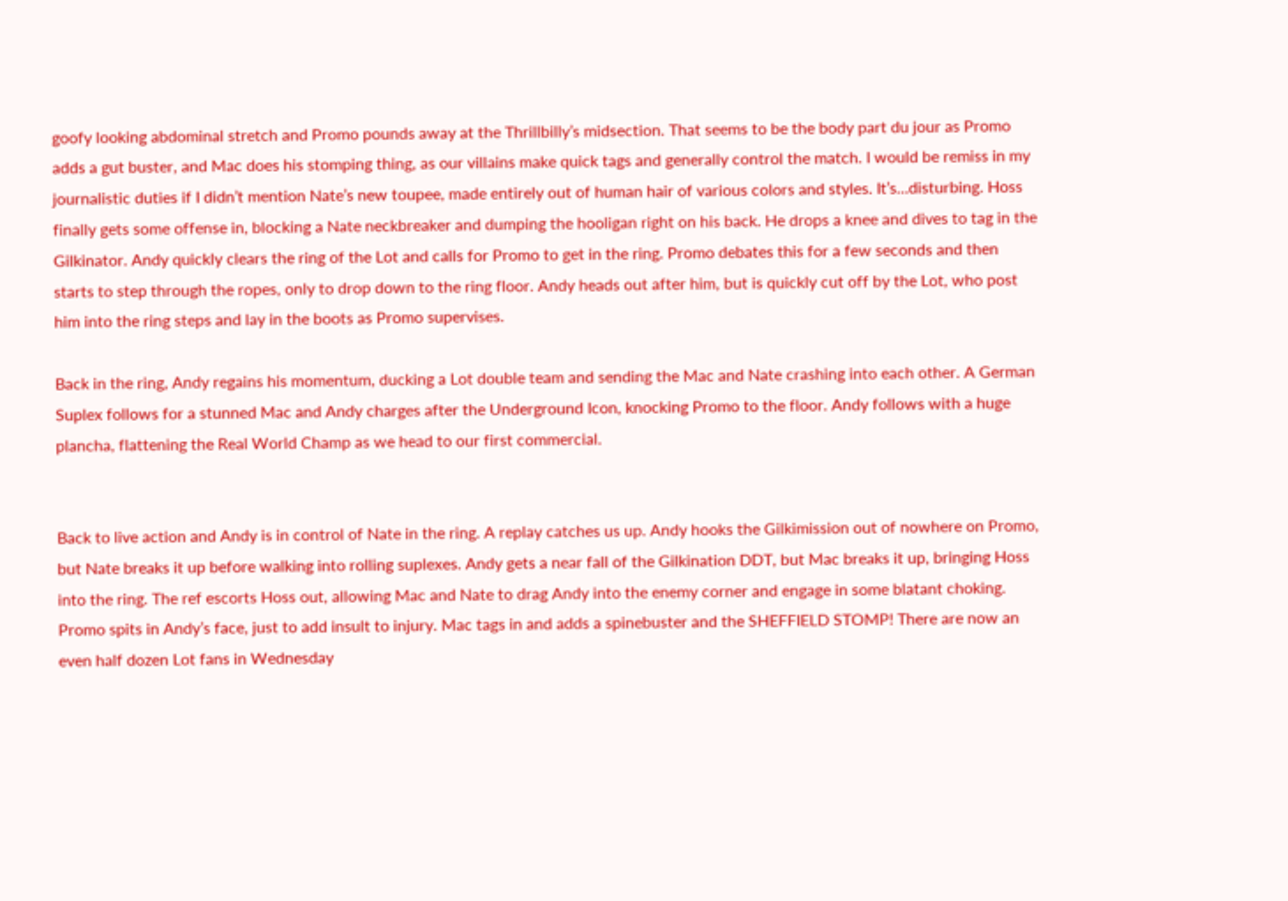goofy looking abdominal stretch and Promo pounds away at the Thrillbilly’s midsection. That seems to be the body part du jour as Promo adds a gut buster, and Mac does his stomping thing, as our villains make quick tags and generally control the match. I would be remiss in my journalistic duties if I didn’t mention Nate’s new toupee, made entirely out of human hair of various colors and styles. It’s…disturbing. Hoss finally gets some offense in, blocking a Nate neckbreaker and dumping the hooligan right on his back. He drops a knee and dives to tag in the Gilkinator. Andy quickly clears the ring of the Lot and calls for Promo to get in the ring. Promo debates this for a few seconds and then starts to step through the ropes, only to drop down to the ring floor. Andy heads out after him, but is quickly cut off by the Lot, who post him into the ring steps and lay in the boots as Promo supervises.

Back in the ring, Andy regains his momentum, ducking a Lot double team and sending the Mac and Nate crashing into each other. A German Suplex follows for a stunned Mac and Andy charges after the Underground Icon, knocking Promo to the floor. Andy follows with a huge plancha, flattening the Real World Champ as we head to our first commercial.


Back to live action and Andy is in control of Nate in the ring. A replay catches us up. Andy hooks the Gilkimission out of nowhere on Promo, but Nate breaks it up before walking into rolling suplexes. Andy gets a near fall of the Gilkination DDT, but Mac breaks it up, bringing Hoss into the ring. The ref escorts Hoss out, allowing Mac and Nate to drag Andy into the enemy corner and engage in some blatant choking. Promo spits in Andy’s face, just to add insult to injury. Mac tags in and adds a spinebuster and the SHEFFIELD STOMP! There are now an even half dozen Lot fans in Wednesday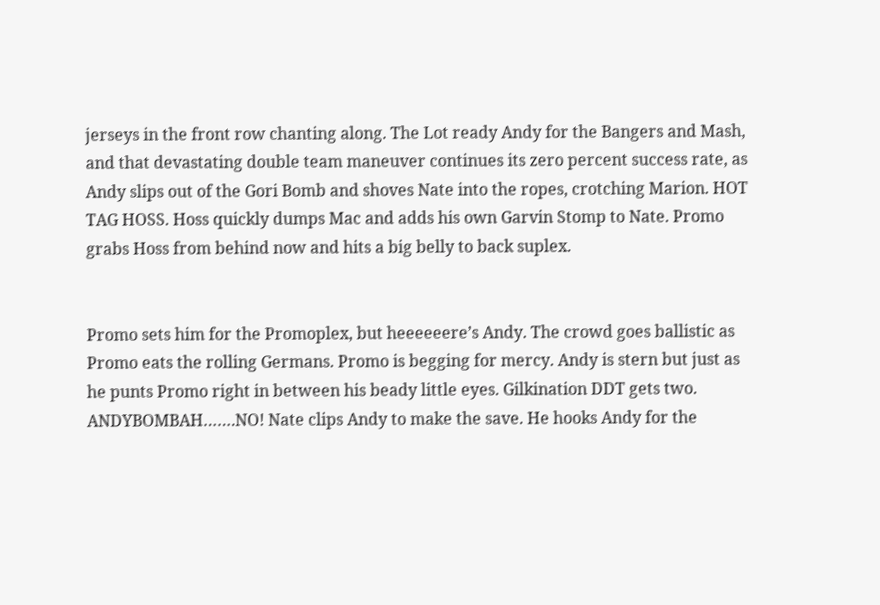jerseys in the front row chanting along. The Lot ready Andy for the Bangers and Mash, and that devastating double team maneuver continues its zero percent success rate, as Andy slips out of the Gori Bomb and shoves Nate into the ropes, crotching Marion. HOT TAG HOSS. Hoss quickly dumps Mac and adds his own Garvin Stomp to Nate. Promo grabs Hoss from behind now and hits a big belly to back suplex.


Promo sets him for the Promoplex, but heeeeeere’s Andy. The crowd goes ballistic as Promo eats the rolling Germans. Promo is begging for mercy. Andy is stern but just as he punts Promo right in between his beady little eyes. Gilkination DDT gets two. ANDYBOMBAH…….NO! Nate clips Andy to make the save. He hooks Andy for the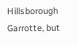Hillsborough Garrotte, but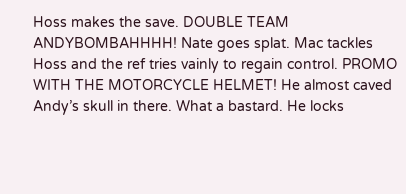Hoss makes the save. DOUBLE TEAM ANDYBOMBAHHHH! Nate goes splat. Mac tackles Hoss and the ref tries vainly to regain control. PROMO WITH THE MOTORCYCLE HELMET! He almost caved Andy’s skull in there. What a bastard. He locks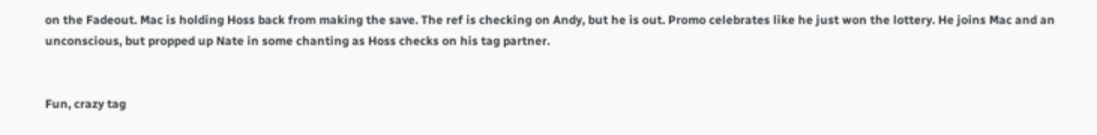on the Fadeout. Mac is holding Hoss back from making the save. The ref is checking on Andy, but he is out. Promo celebrates like he just won the lottery. He joins Mac and an unconscious, but propped up Nate in some chanting as Hoss checks on his tag partner.


Fun, crazy tag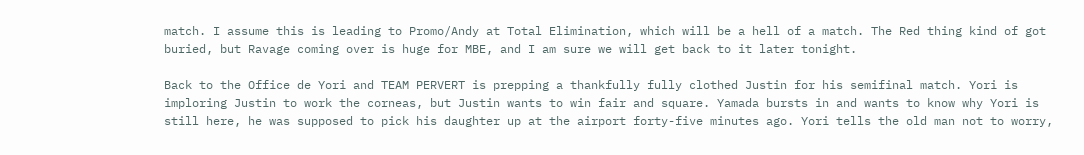match. I assume this is leading to Promo/Andy at Total Elimination, which will be a hell of a match. The Red thing kind of got buried, but Ravage coming over is huge for MBE, and I am sure we will get back to it later tonight.

Back to the Office de Yori and TEAM PERVERT is prepping a thankfully fully clothed Justin for his semifinal match. Yori is imploring Justin to work the corneas, but Justin wants to win fair and square. Yamada bursts in and wants to know why Yori is still here, he was supposed to pick his daughter up at the airport forty-five minutes ago. Yori tells the old man not to worry,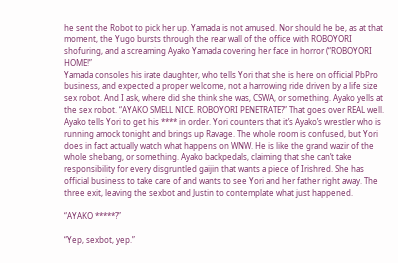he sent the Robot to pick her up. Yamada is not amused. Nor should he be, as at that moment, the Yugo bursts through the rear wall of the office with ROBOYORI shofuring, and a screaming Ayako Yamada covering her face in horror (“ROBOYORI HOME!”
Yamada consoles his irate daughter, who tells Yori that she is here on official PbPro business, and expected a proper welcome, not a harrowing ride driven by a life size sex robot. And I ask, where did she think she was, CSWA, or something. Ayako yells at the sex robot. “AYAKO SMELL NICE. ROBOYORI PENETRATE?” That goes over REAL well. Ayako tells Yori to get his **** in order. Yori counters that it’s Ayako’s wrestler who is running amock tonight and brings up Ravage. The whole room is confused, but Yori does in fact actually watch what happens on WNW. He is like the grand wazir of the whole shebang, or something. Ayako backpedals, claiming that she can’t take responsibility for every disgruntled gaijin that wants a piece of Irishred. She has official business to take care of and wants to see Yori and her father right away. The three exit, leaving the sexbot and Justin to contemplate what just happened.

“AYAKO *****?”

“Yep, sexbot, yep.”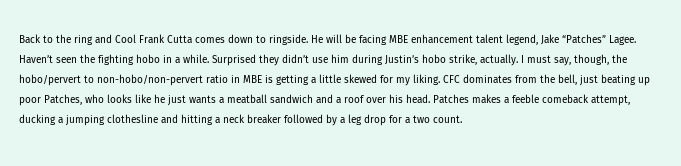Back to the ring and Cool Frank Cutta comes down to ringside. He will be facing MBE enhancement talent legend, Jake “Patches” Lagee. Haven’t seen the fighting hobo in a while. Surprised they didn’t use him during Justin’s hobo strike, actually. I must say, though, the hobo/pervert to non-hobo/non-pervert ratio in MBE is getting a little skewed for my liking. CFC dominates from the bell, just beating up poor Patches, who looks like he just wants a meatball sandwich and a roof over his head. Patches makes a feeble comeback attempt, ducking a jumping clothesline and hitting a neck breaker followed by a leg drop for a two count.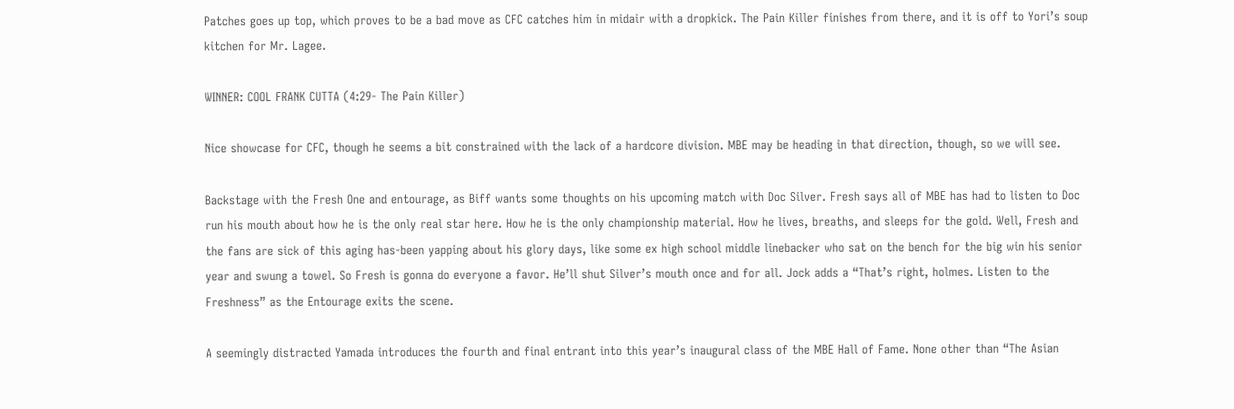Patches goes up top, which proves to be a bad move as CFC catches him in midair with a dropkick. The Pain Killer finishes from there, and it is off to Yori’s soup kitchen for Mr. Lagee.

WINNER: COOL FRANK CUTTA (4:29- The Pain Killer)

Nice showcase for CFC, though he seems a bit constrained with the lack of a hardcore division. MBE may be heading in that direction, though, so we will see.

Backstage with the Fresh One and entourage, as Biff wants some thoughts on his upcoming match with Doc Silver. Fresh says all of MBE has had to listen to Doc run his mouth about how he is the only real star here. How he is the only championship material. How he lives, breaths, and sleeps for the gold. Well, Fresh and the fans are sick of this aging has-been yapping about his glory days, like some ex high school middle linebacker who sat on the bench for the big win his senior year and swung a towel. So Fresh is gonna do everyone a favor. He’ll shut Silver’s mouth once and for all. Jock adds a “That’s right, holmes. Listen to the Freshness” as the Entourage exits the scene.

A seemingly distracted Yamada introduces the fourth and final entrant into this year’s inaugural class of the MBE Hall of Fame. None other than “The Asian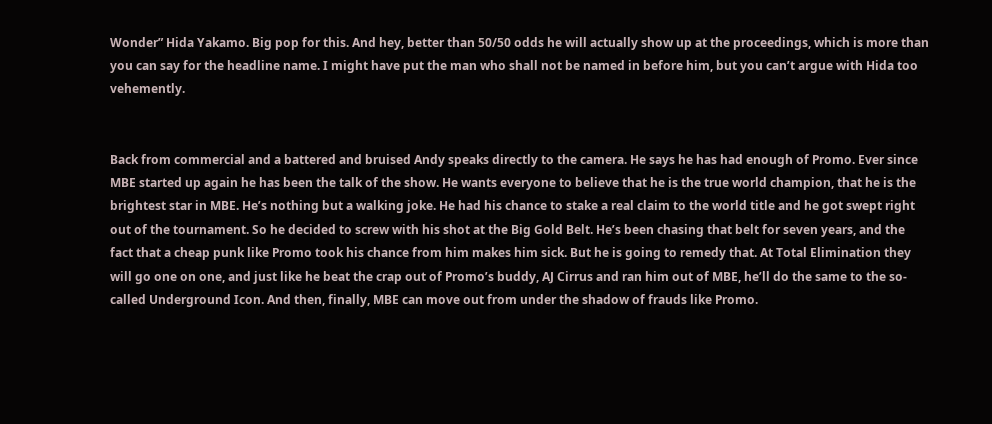Wonder” Hida Yakamo. Big pop for this. And hey, better than 50/50 odds he will actually show up at the proceedings, which is more than you can say for the headline name. I might have put the man who shall not be named in before him, but you can’t argue with Hida too vehemently.


Back from commercial and a battered and bruised Andy speaks directly to the camera. He says he has had enough of Promo. Ever since MBE started up again he has been the talk of the show. He wants everyone to believe that he is the true world champion, that he is the brightest star in MBE. He’s nothing but a walking joke. He had his chance to stake a real claim to the world title and he got swept right out of the tournament. So he decided to screw with his shot at the Big Gold Belt. He’s been chasing that belt for seven years, and the fact that a cheap punk like Promo took his chance from him makes him sick. But he is going to remedy that. At Total Elimination they will go one on one, and just like he beat the crap out of Promo’s buddy, AJ Cirrus and ran him out of MBE, he’ll do the same to the so-called Underground Icon. And then, finally, MBE can move out from under the shadow of frauds like Promo.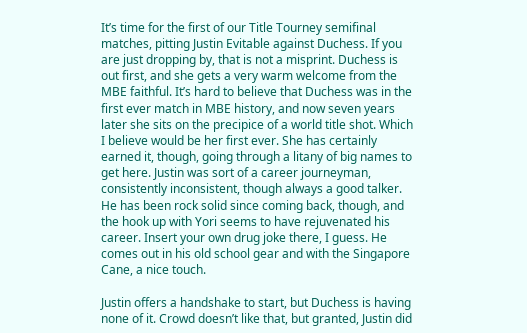It’s time for the first of our Title Tourney semifinal matches, pitting Justin Evitable against Duchess. If you are just dropping by, that is not a misprint. Duchess is out first, and she gets a very warm welcome from the MBE faithful. It’s hard to believe that Duchess was in the first ever match in MBE history, and now seven years later she sits on the precipice of a world title shot. Which I believe would be her first ever. She has certainly earned it, though, going through a litany of big names to get here. Justin was sort of a career journeyman, consistently inconsistent, though always a good talker. He has been rock solid since coming back, though, and the hook up with Yori seems to have rejuvenated his career. Insert your own drug joke there, I guess. He comes out in his old school gear and with the Singapore Cane, a nice touch.

Justin offers a handshake to start, but Duchess is having none of it. Crowd doesn’t like that, but granted, Justin did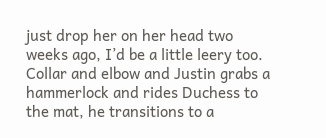just drop her on her head two weeks ago, I’d be a little leery too. Collar and elbow and Justin grabs a hammerlock and rides Duchess to the mat, he transitions to a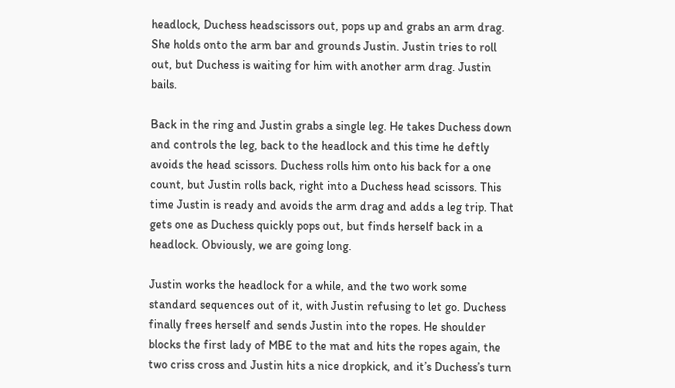headlock, Duchess headscissors out, pops up and grabs an arm drag. She holds onto the arm bar and grounds Justin. Justin tries to roll out, but Duchess is waiting for him with another arm drag. Justin bails.

Back in the ring and Justin grabs a single leg. He takes Duchess down and controls the leg, back to the headlock and this time he deftly avoids the head scissors. Duchess rolls him onto his back for a one count, but Justin rolls back, right into a Duchess head scissors. This time Justin is ready and avoids the arm drag and adds a leg trip. That gets one as Duchess quickly pops out, but finds herself back in a headlock. Obviously, we are going long.

Justin works the headlock for a while, and the two work some standard sequences out of it, with Justin refusing to let go. Duchess finally frees herself and sends Justin into the ropes. He shoulder blocks the first lady of MBE to the mat and hits the ropes again, the two criss cross and Justin hits a nice dropkick, and it’s Duchess’s turn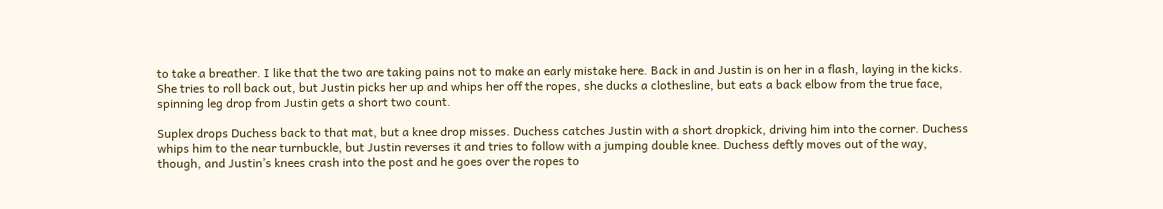to take a breather. I like that the two are taking pains not to make an early mistake here. Back in and Justin is on her in a flash, laying in the kicks. She tries to roll back out, but Justin picks her up and whips her off the ropes, she ducks a clothesline, but eats a back elbow from the true face, spinning leg drop from Justin gets a short two count.

Suplex drops Duchess back to that mat, but a knee drop misses. Duchess catches Justin with a short dropkick, driving him into the corner. Duchess whips him to the near turnbuckle, but Justin reverses it and tries to follow with a jumping double knee. Duchess deftly moves out of the way, though, and Justin’s knees crash into the post and he goes over the ropes to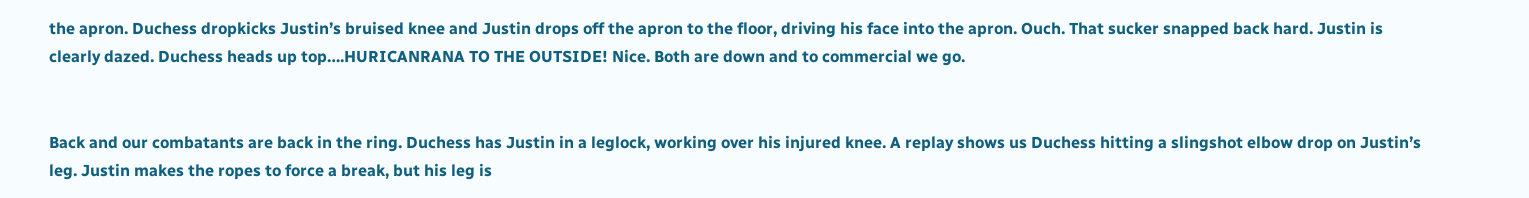the apron. Duchess dropkicks Justin’s bruised knee and Justin drops off the apron to the floor, driving his face into the apron. Ouch. That sucker snapped back hard. Justin is clearly dazed. Duchess heads up top….HURICANRANA TO THE OUTSIDE! Nice. Both are down and to commercial we go.


Back and our combatants are back in the ring. Duchess has Justin in a leglock, working over his injured knee. A replay shows us Duchess hitting a slingshot elbow drop on Justin’s leg. Justin makes the ropes to force a break, but his leg is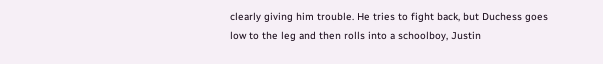clearly giving him trouble. He tries to fight back, but Duchess goes low to the leg and then rolls into a schoolboy, Justin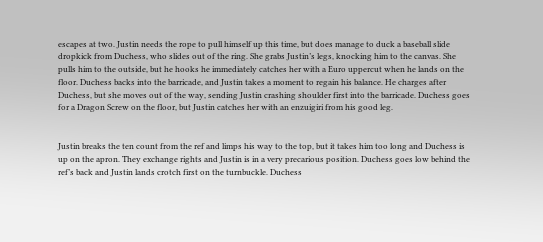escapes at two. Justin needs the rope to pull himself up this time, but does manage to duck a baseball slide dropkick from Duchess, who slides out of the ring. She grabs Justin’s legs, knocking him to the canvas. She pulls him to the outside, but he hooks he immediately catches her with a Euro uppercut when he lands on the floor. Duchess backs into the barricade, and Justin takes a moment to regain his balance. He charges after Duchess, but she moves out of the way, sending Justin crashing shoulder first into the barricade. Duchess goes for a Dragon Screw on the floor, but Justin catches her with an enzuigiri from his good leg.


Justin breaks the ten count from the ref and limps his way to the top, but it takes him too long and Duchess is up on the apron. They exchange rights and Justin is in a very precarious position. Duchess goes low behind the ref’s back and Justin lands crotch first on the turnbuckle. Duchess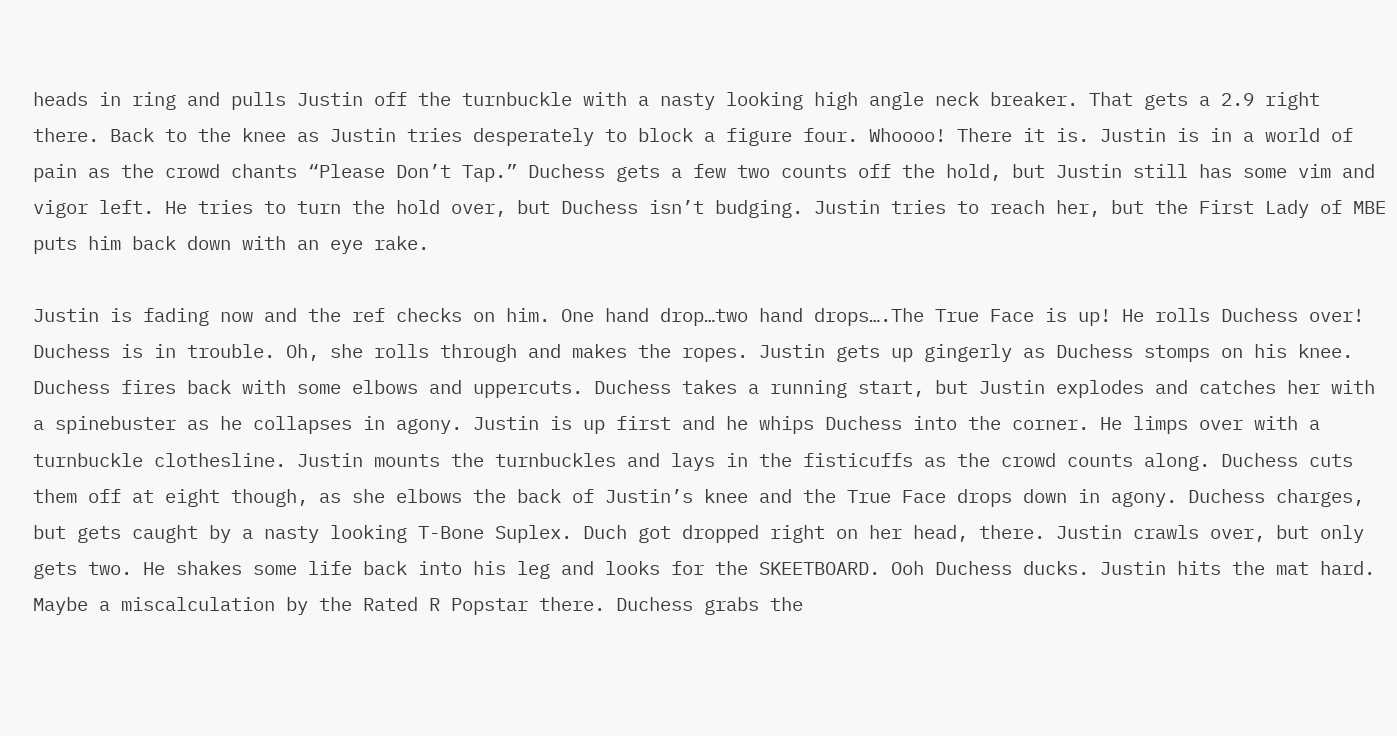heads in ring and pulls Justin off the turnbuckle with a nasty looking high angle neck breaker. That gets a 2.9 right there. Back to the knee as Justin tries desperately to block a figure four. Whoooo! There it is. Justin is in a world of pain as the crowd chants “Please Don’t Tap.” Duchess gets a few two counts off the hold, but Justin still has some vim and vigor left. He tries to turn the hold over, but Duchess isn’t budging. Justin tries to reach her, but the First Lady of MBE puts him back down with an eye rake.

Justin is fading now and the ref checks on him. One hand drop…two hand drops….The True Face is up! He rolls Duchess over! Duchess is in trouble. Oh, she rolls through and makes the ropes. Justin gets up gingerly as Duchess stomps on his knee. Duchess fires back with some elbows and uppercuts. Duchess takes a running start, but Justin explodes and catches her with a spinebuster as he collapses in agony. Justin is up first and he whips Duchess into the corner. He limps over with a turnbuckle clothesline. Justin mounts the turnbuckles and lays in the fisticuffs as the crowd counts along. Duchess cuts them off at eight though, as she elbows the back of Justin’s knee and the True Face drops down in agony. Duchess charges, but gets caught by a nasty looking T-Bone Suplex. Duch got dropped right on her head, there. Justin crawls over, but only gets two. He shakes some life back into his leg and looks for the SKEETBOARD. Ooh Duchess ducks. Justin hits the mat hard. Maybe a miscalculation by the Rated R Popstar there. Duchess grabs the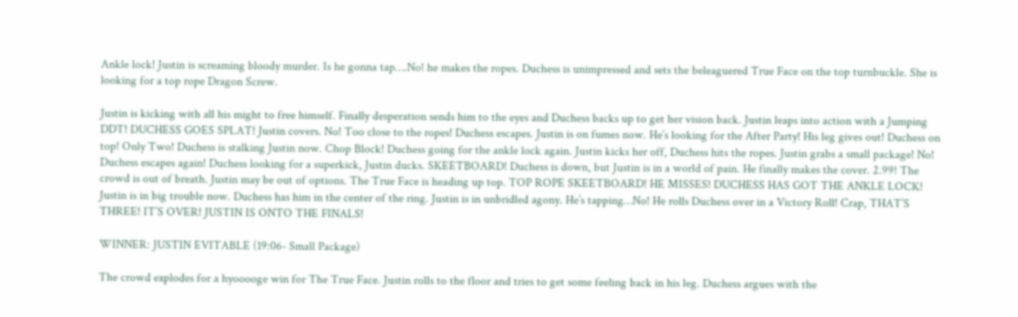Ankle lock! Justin is screaming bloody murder. Is he gonna tap….No! he makes the ropes. Duchess is unimpressed and sets the beleaguered True Face on the top turnbuckle. She is looking for a top rope Dragon Screw.

Justin is kicking with all his might to free himself. Finally desperation sends him to the eyes and Duchess backs up to get her vision back. Justin leaps into action with a Jumping DDT! DUCHESS GOES SPLAT! Justin covers. No! Too close to the ropes! Duchess escapes. Justin is on fumes now. He’s looking for the After Party! His leg gives out! Duchess on top! Only Two! Duchess is stalking Justin now. Chop Block! Duchess going for the ankle lock again. Justin kicks her off, Duchess hits the ropes. Justin grabs a small package! No! Duchess escapes again! Duchess looking for a superkick, Justin ducks. SKEETBOARD! Duchess is down, but Justin is in a world of pain. He finally makes the cover. 2.99! The crowd is out of breath. Justin may be out of options. The True Face is heading up top. TOP ROPE SKEETBOARD! HE MISSES! DUCHESS HAS GOT THE ANKLE LOCK! Justin is in big trouble now. Duchess has him in the center of the ring. Justin is in unbridled agony. He’s tapping…No! He rolls Duchess over in a Victory Roll! Crap, THAT’S THREE! IT’S OVER! JUSTIN IS ONTO THE FINALS!

WINNER: JUSTIN EVITABLE (19:06- Small Package)

The crowd explodes for a hyooooge win for The True Face. Justin rolls to the floor and tries to get some feeling back in his leg. Duchess argues with the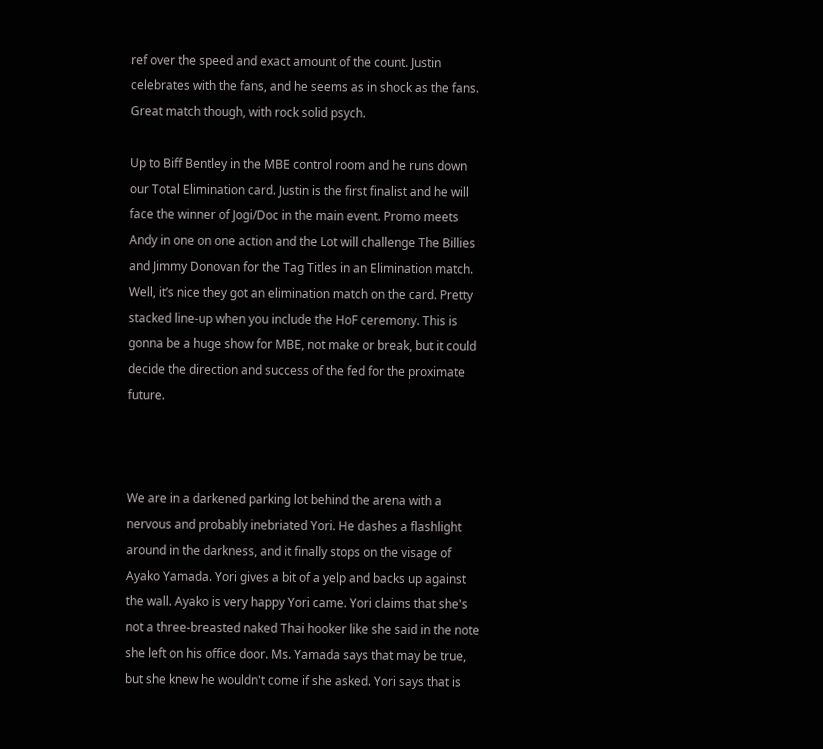ref over the speed and exact amount of the count. Justin celebrates with the fans, and he seems as in shock as the fans. Great match though, with rock solid psych.

Up to Biff Bentley in the MBE control room and he runs down our Total Elimination card. Justin is the first finalist and he will face the winner of Jogi/Doc in the main event. Promo meets Andy in one on one action and the Lot will challenge The Billies and Jimmy Donovan for the Tag Titles in an Elimination match. Well, it’s nice they got an elimination match on the card. Pretty stacked line-up when you include the HoF ceremony. This is gonna be a huge show for MBE, not make or break, but it could decide the direction and success of the fed for the proximate future.



We are in a darkened parking lot behind the arena with a nervous and probably inebriated Yori. He dashes a flashlight around in the darkness, and it finally stops on the visage of Ayako Yamada. Yori gives a bit of a yelp and backs up against the wall. Ayako is very happy Yori came. Yori claims that she's not a three-breasted naked Thai hooker like she said in the note she left on his office door. Ms. Yamada says that may be true, but she knew he wouldn't come if she asked. Yori says that is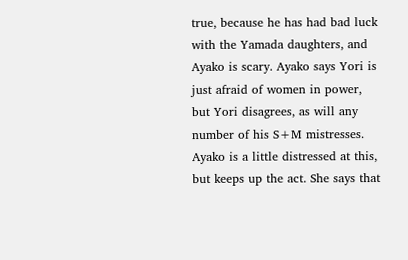true, because he has had bad luck with the Yamada daughters, and Ayako is scary. Ayako says Yori is just afraid of women in power, but Yori disagrees, as will any number of his S+M mistresses. Ayako is a little distressed at this, but keeps up the act. She says that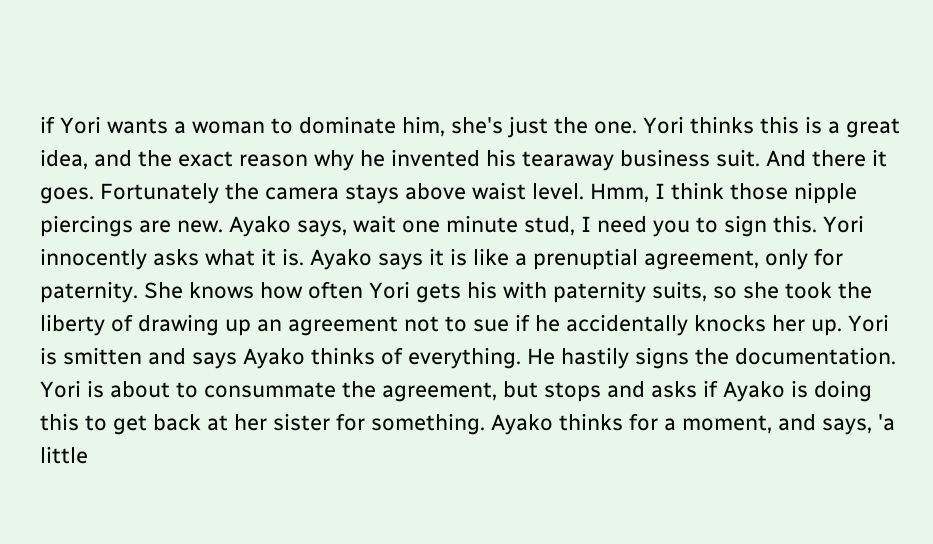if Yori wants a woman to dominate him, she's just the one. Yori thinks this is a great idea, and the exact reason why he invented his tearaway business suit. And there it goes. Fortunately the camera stays above waist level. Hmm, I think those nipple piercings are new. Ayako says, wait one minute stud, I need you to sign this. Yori innocently asks what it is. Ayako says it is like a prenuptial agreement, only for paternity. She knows how often Yori gets his with paternity suits, so she took the liberty of drawing up an agreement not to sue if he accidentally knocks her up. Yori is smitten and says Ayako thinks of everything. He hastily signs the documentation. Yori is about to consummate the agreement, but stops and asks if Ayako is doing this to get back at her sister for something. Ayako thinks for a moment, and says, 'a little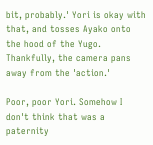bit, probably.' Yori is okay with that, and tosses Ayako onto the hood of the Yugo. Thankfully, the camera pans away from the 'action.'

Poor, poor Yori. Somehow I don't think that was a paternity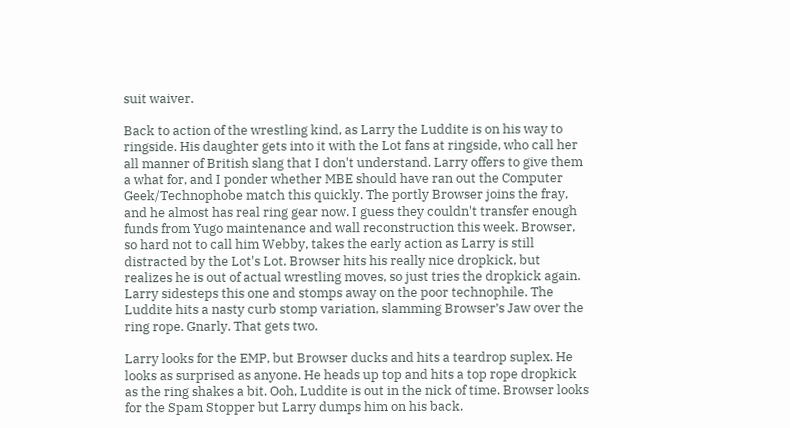suit waiver.

Back to action of the wrestling kind, as Larry the Luddite is on his way to ringside. His daughter gets into it with the Lot fans at ringside, who call her all manner of British slang that I don't understand. Larry offers to give them a what for, and I ponder whether MBE should have ran out the Computer Geek/Technophobe match this quickly. The portly Browser joins the fray, and he almost has real ring gear now. I guess they couldn't transfer enough funds from Yugo maintenance and wall reconstruction this week. Browser, so hard not to call him Webby, takes the early action as Larry is still distracted by the Lot's Lot. Browser hits his really nice dropkick, but realizes he is out of actual wrestling moves, so just tries the dropkick again. Larry sidesteps this one and stomps away on the poor technophile. The Luddite hits a nasty curb stomp variation, slamming Browser’s Jaw over the ring rope. Gnarly. That gets two.

Larry looks for the EMP, but Browser ducks and hits a teardrop suplex. He looks as surprised as anyone. He heads up top and hits a top rope dropkick as the ring shakes a bit. Ooh, Luddite is out in the nick of time. Browser looks for the Spam Stopper but Larry dumps him on his back.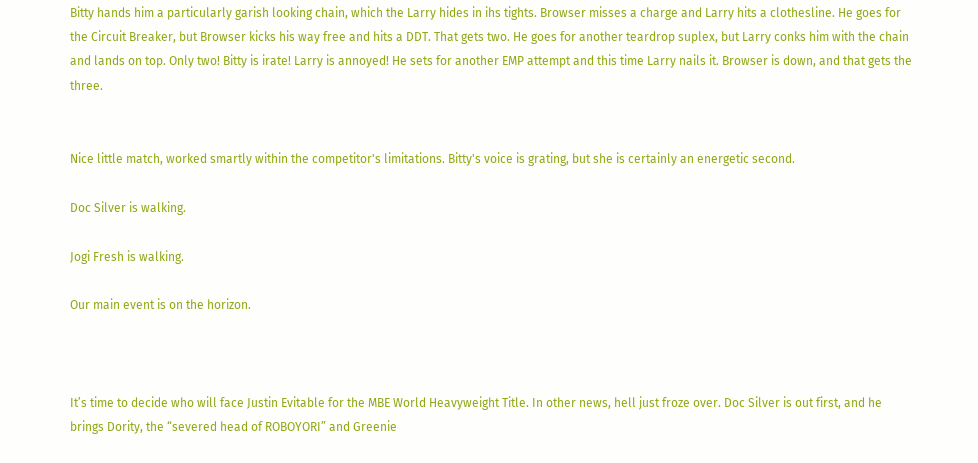Bitty hands him a particularly garish looking chain, which the Larry hides in ihs tights. Browser misses a charge and Larry hits a clothesline. He goes for the Circuit Breaker, but Browser kicks his way free and hits a DDT. That gets two. He goes for another teardrop suplex, but Larry conks him with the chain and lands on top. Only two! Bitty is irate! Larry is annoyed! He sets for another EMP attempt and this time Larry nails it. Browser is down, and that gets the three.


Nice little match, worked smartly within the competitor's limitations. Bitty's voice is grating, but she is certainly an energetic second.

Doc Silver is walking.

Jogi Fresh is walking.

Our main event is on the horizon.



It’s time to decide who will face Justin Evitable for the MBE World Heavyweight Title. In other news, hell just froze over. Doc Silver is out first, and he brings Dority, the “severed head of ROBOYORI” and Greenie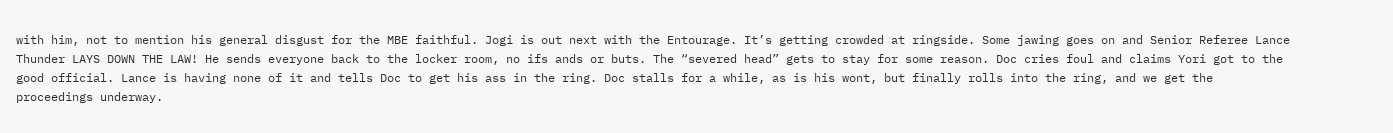with him, not to mention his general disgust for the MBE faithful. Jogi is out next with the Entourage. It’s getting crowded at ringside. Some jawing goes on and Senior Referee Lance Thunder LAYS DOWN THE LAW! He sends everyone back to the locker room, no ifs ands or buts. The “severed head” gets to stay for some reason. Doc cries foul and claims Yori got to the good official. Lance is having none of it and tells Doc to get his ass in the ring. Doc stalls for a while, as is his wont, but finally rolls into the ring, and we get the proceedings underway.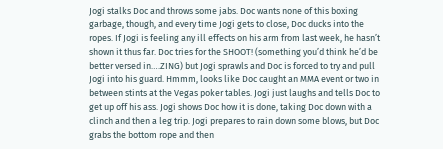Jogi stalks Doc and throws some jabs. Doc wants none of this boxing garbage, though, and every time Jogi gets to close, Doc ducks into the ropes. If Jogi is feeling any ill effects on his arm from last week, he hasn’t shown it thus far. Doc tries for the SHOOT! (something you’d think he’d be better versed in….ZING) but Jogi sprawls and Doc is forced to try and pull Jogi into his guard. Hmmm, looks like Doc caught an MMA event or two in between stints at the Vegas poker tables. Jogi just laughs and tells Doc to get up off his ass. Jogi shows Doc how it is done, taking Doc down with a clinch and then a leg trip. Jogi prepares to rain down some blows, but Doc grabs the bottom rope and then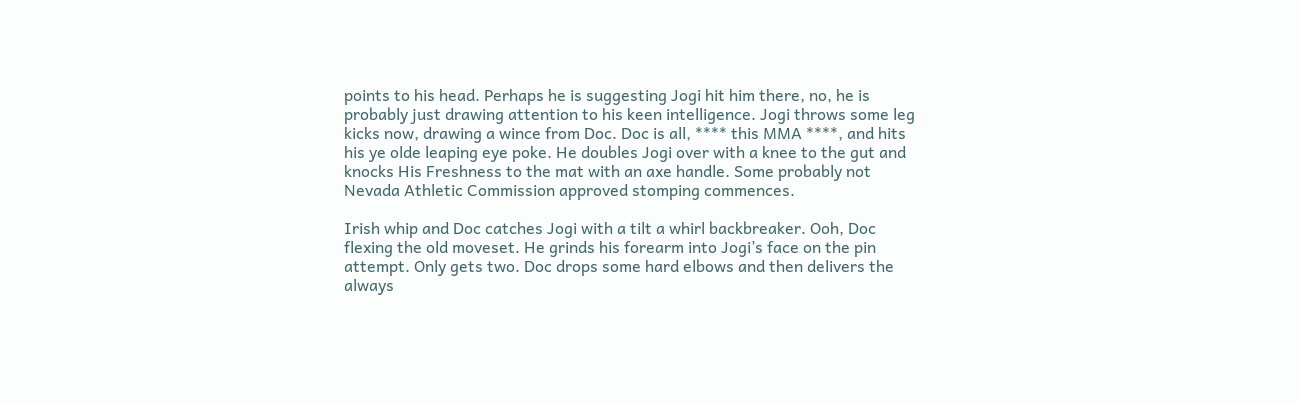points to his head. Perhaps he is suggesting Jogi hit him there, no, he is probably just drawing attention to his keen intelligence. Jogi throws some leg kicks now, drawing a wince from Doc. Doc is all, **** this MMA ****, and hits his ye olde leaping eye poke. He doubles Jogi over with a knee to the gut and knocks His Freshness to the mat with an axe handle. Some probably not Nevada Athletic Commission approved stomping commences.

Irish whip and Doc catches Jogi with a tilt a whirl backbreaker. Ooh, Doc flexing the old moveset. He grinds his forearm into Jogi’s face on the pin attempt. Only gets two. Doc drops some hard elbows and then delivers the always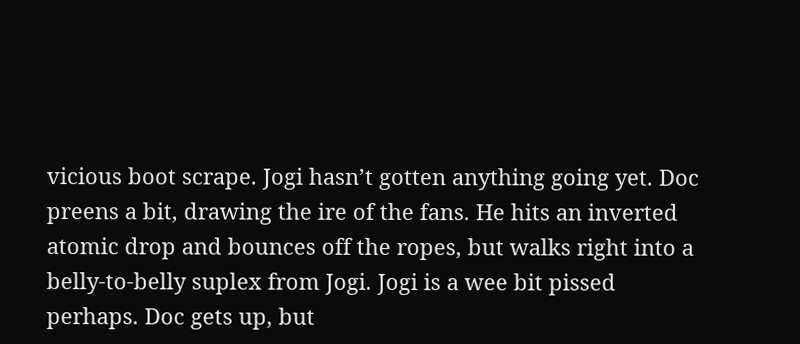vicious boot scrape. Jogi hasn’t gotten anything going yet. Doc preens a bit, drawing the ire of the fans. He hits an inverted atomic drop and bounces off the ropes, but walks right into a belly-to-belly suplex from Jogi. Jogi is a wee bit pissed perhaps. Doc gets up, but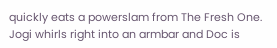quickly eats a powerslam from The Fresh One. Jogi whirls right into an armbar and Doc is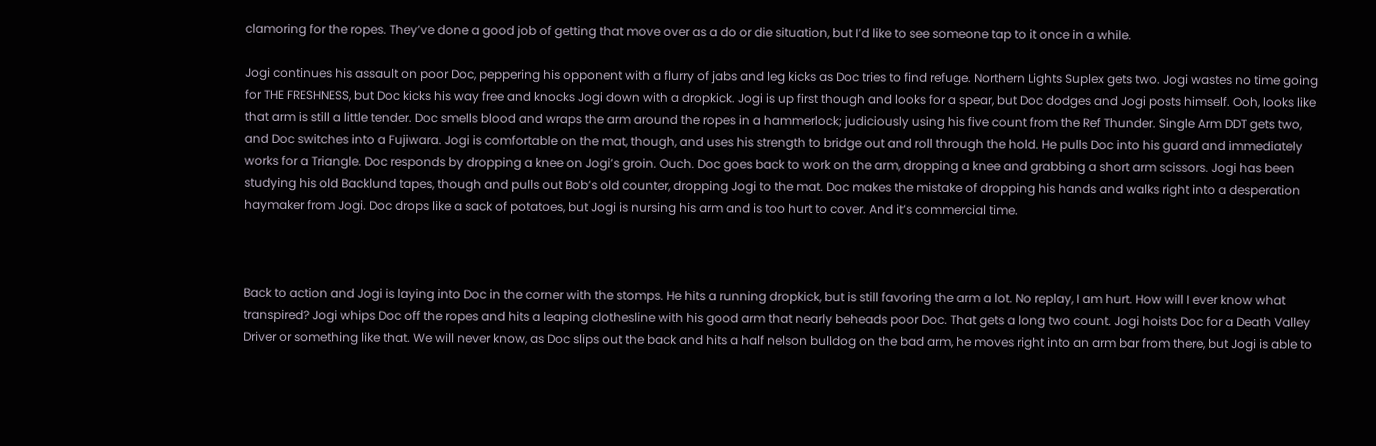clamoring for the ropes. They’ve done a good job of getting that move over as a do or die situation, but I’d like to see someone tap to it once in a while.

Jogi continues his assault on poor Doc, peppering his opponent with a flurry of jabs and leg kicks as Doc tries to find refuge. Northern Lights Suplex gets two. Jogi wastes no time going for THE FRESHNESS, but Doc kicks his way free and knocks Jogi down with a dropkick. Jogi is up first though and looks for a spear, but Doc dodges and Jogi posts himself. Ooh, looks like that arm is still a little tender. Doc smells blood and wraps the arm around the ropes in a hammerlock; judiciously using his five count from the Ref Thunder. Single Arm DDT gets two, and Doc switches into a Fujiwara. Jogi is comfortable on the mat, though, and uses his strength to bridge out and roll through the hold. He pulls Doc into his guard and immediately works for a Triangle. Doc responds by dropping a knee on Jogi’s groin. Ouch. Doc goes back to work on the arm, dropping a knee and grabbing a short arm scissors. Jogi has been studying his old Backlund tapes, though and pulls out Bob’s old counter, dropping Jogi to the mat. Doc makes the mistake of dropping his hands and walks right into a desperation haymaker from Jogi. Doc drops like a sack of potatoes, but Jogi is nursing his arm and is too hurt to cover. And it’s commercial time.



Back to action and Jogi is laying into Doc in the corner with the stomps. He hits a running dropkick, but is still favoring the arm a lot. No replay, I am hurt. How will I ever know what transpired? Jogi whips Doc off the ropes and hits a leaping clothesline with his good arm that nearly beheads poor Doc. That gets a long two count. Jogi hoists Doc for a Death Valley Driver or something like that. We will never know, as Doc slips out the back and hits a half nelson bulldog on the bad arm, he moves right into an arm bar from there, but Jogi is able to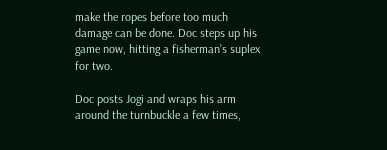make the ropes before too much damage can be done. Doc steps up his game now, hitting a fisherman’s suplex for two.

Doc posts Jogi and wraps his arm around the turnbuckle a few times,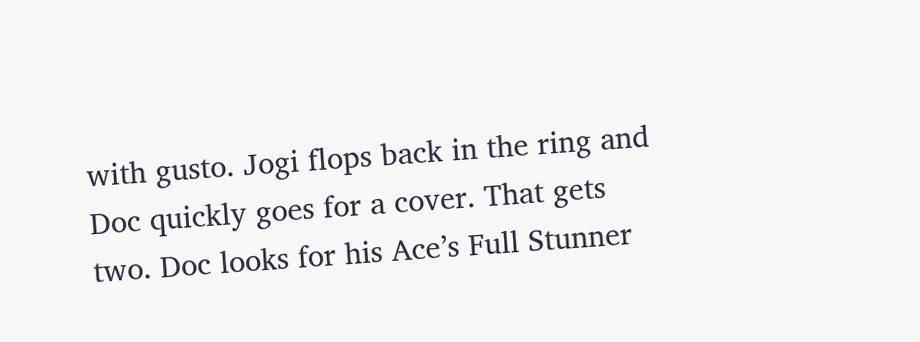with gusto. Jogi flops back in the ring and Doc quickly goes for a cover. That gets two. Doc looks for his Ace’s Full Stunner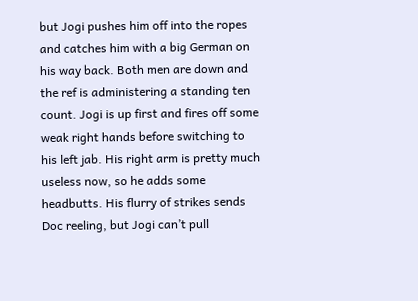but Jogi pushes him off into the ropes and catches him with a big German on his way back. Both men are down and the ref is administering a standing ten count. Jogi is up first and fires off some weak right hands before switching to his left jab. His right arm is pretty much useless now, so he adds some headbutts. His flurry of strikes sends Doc reeling, but Jogi can’t pull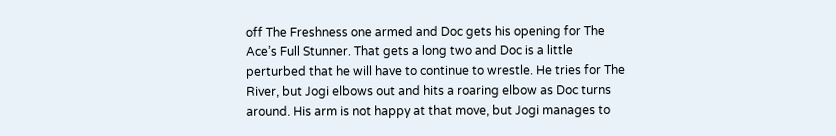off The Freshness one armed and Doc gets his opening for The Ace’s Full Stunner. That gets a long two and Doc is a little perturbed that he will have to continue to wrestle. He tries for The River, but Jogi elbows out and hits a roaring elbow as Doc turns around. His arm is not happy at that move, but Jogi manages to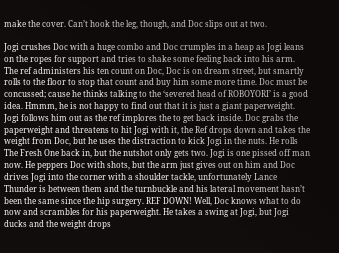make the cover. Can’t hook the leg, though, and Doc slips out at two.

Jogi crushes Doc with a huge combo and Doc crumples in a heap as Jogi leans on the ropes for support and tries to shake some feeling back into his arm. The ref administers his ten count on Doc, Doc is on dream street, but smartly rolls to the floor to stop that count and buy him some more time. Doc must be concussed; cause he thinks talking to the ‘severed head of ROBOYORI’ is a good idea. Hmmm, he is not happy to find out that it is just a giant paperweight. Jogi follows him out as the ref implores the to get back inside. Doc grabs the paperweight and threatens to hit Jogi with it, the Ref drops down and takes the weight from Doc, but he uses the distraction to kick Jogi in the nuts. He rolls The Fresh One back in, but the nutshot only gets two. Jogi is one pissed off man now. He peppers Doc with shots, but the arm just gives out on him and Doc drives Jogi into the corner with a shoulder tackle, unfortunately Lance Thunder is between them and the turnbuckle and his lateral movement hasn’t been the same since the hip surgery. REF DOWN! Well, Doc knows what to do now and scrambles for his paperweight. He takes a swing at Jogi, but Jogi ducks and the weight drops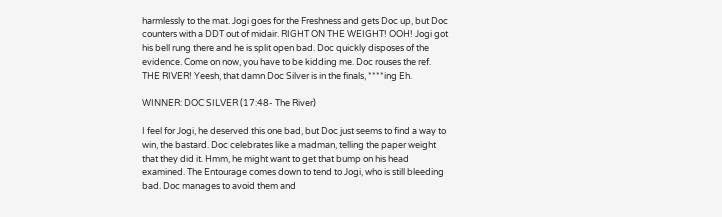harmlessly to the mat. Jogi goes for the Freshness and gets Doc up, but Doc counters with a DDT out of midair. RIGHT ON THE WEIGHT! OOH! Jogi got his bell rung there and he is split open bad. Doc quickly disposes of the evidence. Come on now, you have to be kidding me. Doc rouses the ref. THE RIVER! Yeesh, that damn Doc Silver is in the finals, ****ing Eh.

WINNER: DOC SILVER (17:48- The River)

I feel for Jogi, he deserved this one bad, but Doc just seems to find a way to win, the bastard. Doc celebrates like a madman, telling the paper weight that they did it. Hmm, he might want to get that bump on his head examined. The Entourage comes down to tend to Jogi, who is still bleeding bad. Doc manages to avoid them and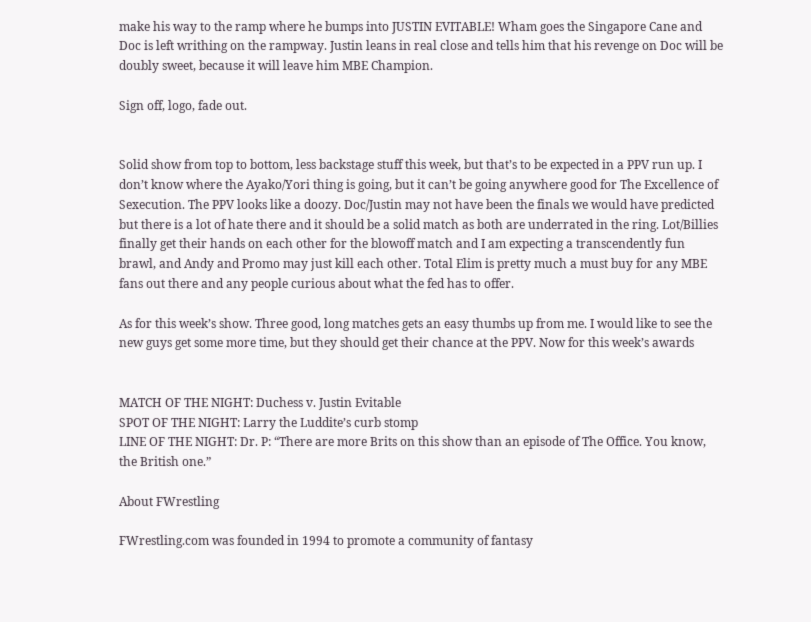make his way to the ramp where he bumps into JUSTIN EVITABLE! Wham goes the Singapore Cane and Doc is left writhing on the rampway. Justin leans in real close and tells him that his revenge on Doc will be doubly sweet, because it will leave him MBE Champion.

Sign off, logo, fade out.


Solid show from top to bottom, less backstage stuff this week, but that’s to be expected in a PPV run up. I don’t know where the Ayako/Yori thing is going, but it can’t be going anywhere good for The Excellence of Sexecution. The PPV looks like a doozy. Doc/Justin may not have been the finals we would have predicted but there is a lot of hate there and it should be a solid match as both are underrated in the ring. Lot/Billies finally get their hands on each other for the blowoff match and I am expecting a transcendently fun brawl, and Andy and Promo may just kill each other. Total Elim is pretty much a must buy for any MBE fans out there and any people curious about what the fed has to offer.

As for this week’s show. Three good, long matches gets an easy thumbs up from me. I would like to see the new guys get some more time, but they should get their chance at the PPV. Now for this week’s awards


MATCH OF THE NIGHT: Duchess v. Justin Evitable
SPOT OF THE NIGHT: Larry the Luddite’s curb stomp
LINE OF THE NIGHT: Dr. P: “There are more Brits on this show than an episode of The Office. You know, the British one.”

About FWrestling

FWrestling.com was founded in 1994 to promote a community of fantasy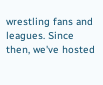wrestling fans and leagues. Since then, we've hosted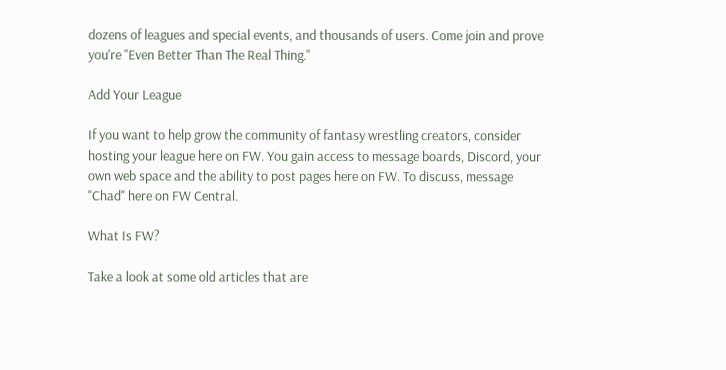dozens of leagues and special events, and thousands of users. Come join and prove you're "Even Better Than The Real Thing."

Add Your League

If you want to help grow the community of fantasy wrestling creators, consider hosting your league here on FW. You gain access to message boards, Discord, your own web space and the ability to post pages here on FW. To discuss, message "Chad" here on FW Central.

What Is FW?

Take a look at some old articles that are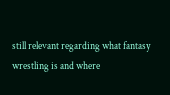still relevant regarding what fantasy wrestling is and where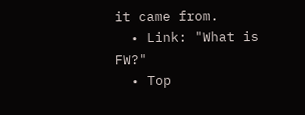it came from.
  • Link: "What is FW?"
  • Top